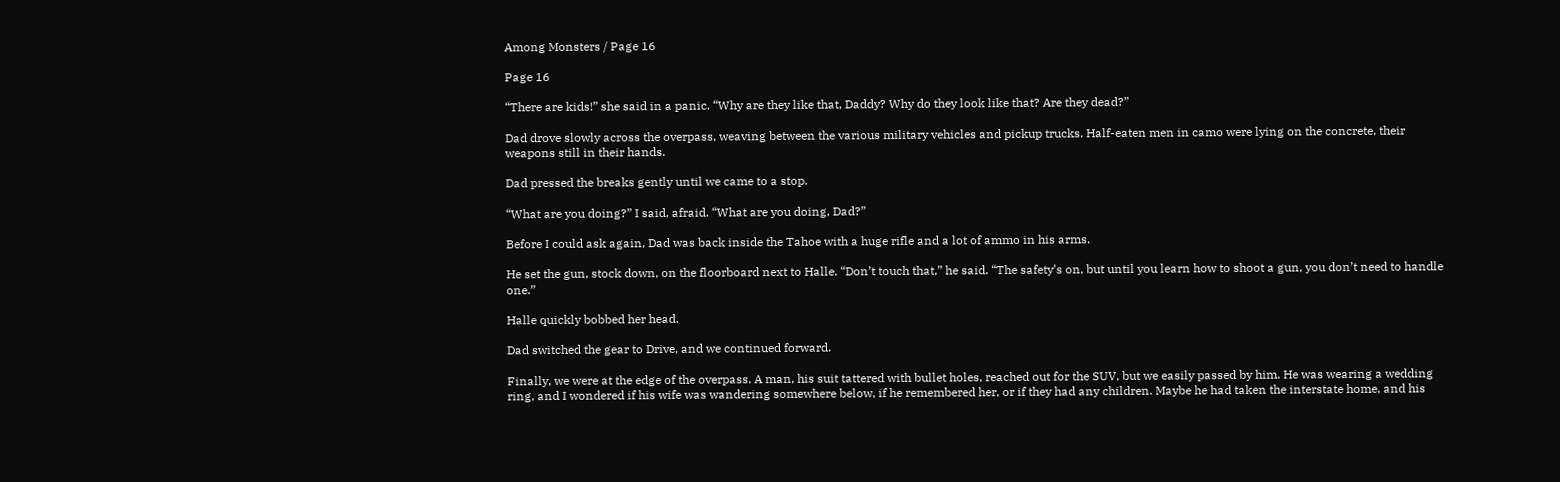Among Monsters / Page 16

Page 16

“There are kids!” she said in a panic. “Why are they like that, Daddy? Why do they look like that? Are they dead?”

Dad drove slowly across the overpass, weaving between the various military vehicles and pickup trucks. Half-eaten men in camo were lying on the concrete, their weapons still in their hands.

Dad pressed the breaks gently until we came to a stop.

“What are you doing?” I said, afraid. “What are you doing, Dad?”

Before I could ask again, Dad was back inside the Tahoe with a huge rifle and a lot of ammo in his arms.

He set the gun, stock down, on the floorboard next to Halle. “Don’t touch that,” he said. “The safety’s on, but until you learn how to shoot a gun, you don’t need to handle one.”

Halle quickly bobbed her head.

Dad switched the gear to Drive, and we continued forward.

Finally, we were at the edge of the overpass. A man, his suit tattered with bullet holes, reached out for the SUV, but we easily passed by him. He was wearing a wedding ring, and I wondered if his wife was wandering somewhere below, if he remembered her, or if they had any children. Maybe he had taken the interstate home, and his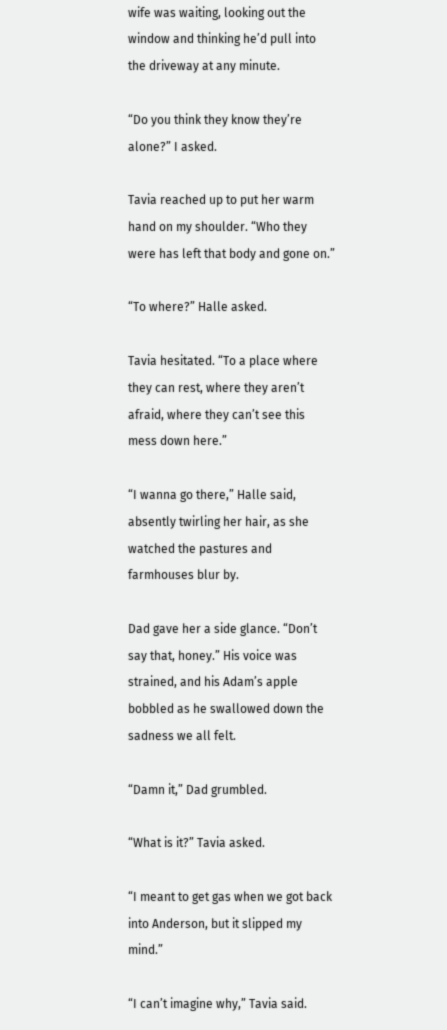wife was waiting, looking out the window and thinking he’d pull into the driveway at any minute.

“Do you think they know they’re alone?” I asked.

Tavia reached up to put her warm hand on my shoulder. “Who they were has left that body and gone on.”

“To where?” Halle asked.

Tavia hesitated. “To a place where they can rest, where they aren’t afraid, where they can’t see this mess down here.”

“I wanna go there,” Halle said, absently twirling her hair, as she watched the pastures and farmhouses blur by.

Dad gave her a side glance. “Don’t say that, honey.” His voice was strained, and his Adam’s apple bobbled as he swallowed down the sadness we all felt.

“Damn it,” Dad grumbled.

“What is it?” Tavia asked.

“I meant to get gas when we got back into Anderson, but it slipped my mind.”

“I can’t imagine why,” Tavia said.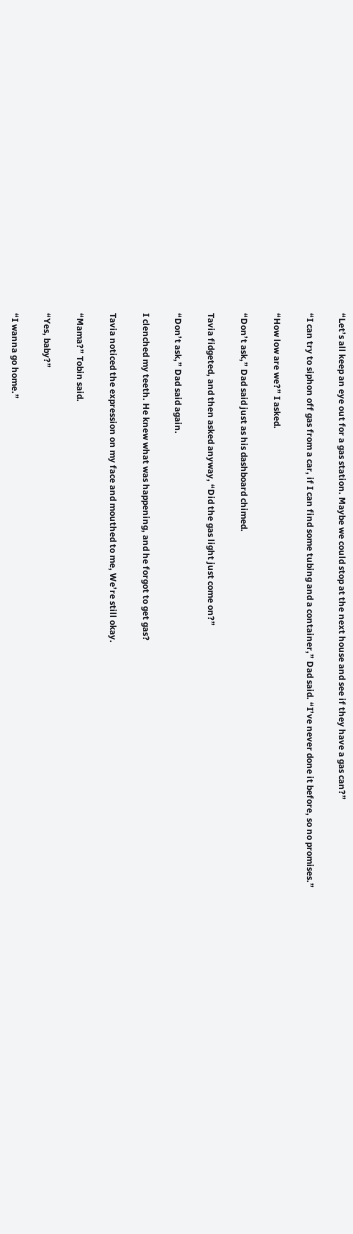“Let’s all keep an eye out for a gas station. Maybe we could stop at the next house and see if they have a gas can?”

“I can try to siphon off gas from a car, if I can find some tubing and a container,” Dad said. “I’ve never done it before, so no promises.”

“How low are we?” I asked.

“Don’t ask,” Dad said just as his dashboard chimed.

Tavia fidgeted, and then asked anyway, “Did the gas light just come on?”

“Don’t ask,” Dad said again.

I clenched my teeth. He knew what was happening, and he forgot to get gas?

Tavia noticed the expression on my face and mouthed to me, We’re still okay.

“Mama?” Tobin said.

“Yes, baby?”

“I wanna go home.”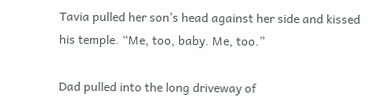Tavia pulled her son’s head against her side and kissed his temple. “Me, too, baby. Me, too.”

Dad pulled into the long driveway of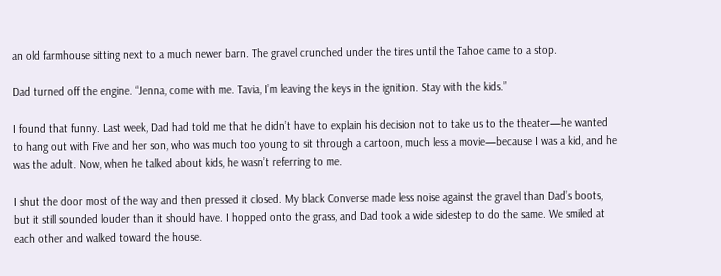an old farmhouse sitting next to a much newer barn. The gravel crunched under the tires until the Tahoe came to a stop.

Dad turned off the engine. “Jenna, come with me. Tavia, I’m leaving the keys in the ignition. Stay with the kids.”

I found that funny. Last week, Dad had told me that he didn’t have to explain his decision not to take us to the theater—he wanted to hang out with Five and her son, who was much too young to sit through a cartoon, much less a movie—because I was a kid, and he was the adult. Now, when he talked about kids, he wasn’t referring to me.

I shut the door most of the way and then pressed it closed. My black Converse made less noise against the gravel than Dad’s boots, but it still sounded louder than it should have. I hopped onto the grass, and Dad took a wide sidestep to do the same. We smiled at each other and walked toward the house.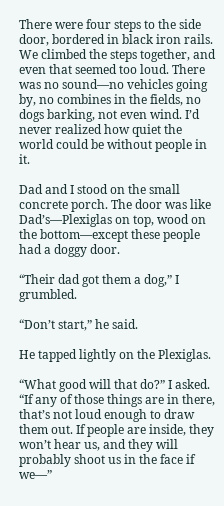There were four steps to the side door, bordered in black iron rails. We climbed the steps together, and even that seemed too loud. There was no sound—no vehicles going by, no combines in the fields, no dogs barking, not even wind. I’d never realized how quiet the world could be without people in it.

Dad and I stood on the small concrete porch. The door was like Dad’s—Plexiglas on top, wood on the bottom—except these people had a doggy door.

“Their dad got them a dog,” I grumbled.

“Don’t start,” he said.

He tapped lightly on the Plexiglas.

“What good will that do?” I asked. “If any of those things are in there, that’s not loud enough to draw them out. If people are inside, they won’t hear us, and they will probably shoot us in the face if we—”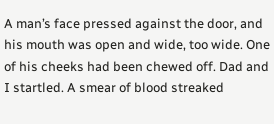A man’s face pressed against the door, and his mouth was open and wide, too wide. One of his cheeks had been chewed off. Dad and I startled. A smear of blood streaked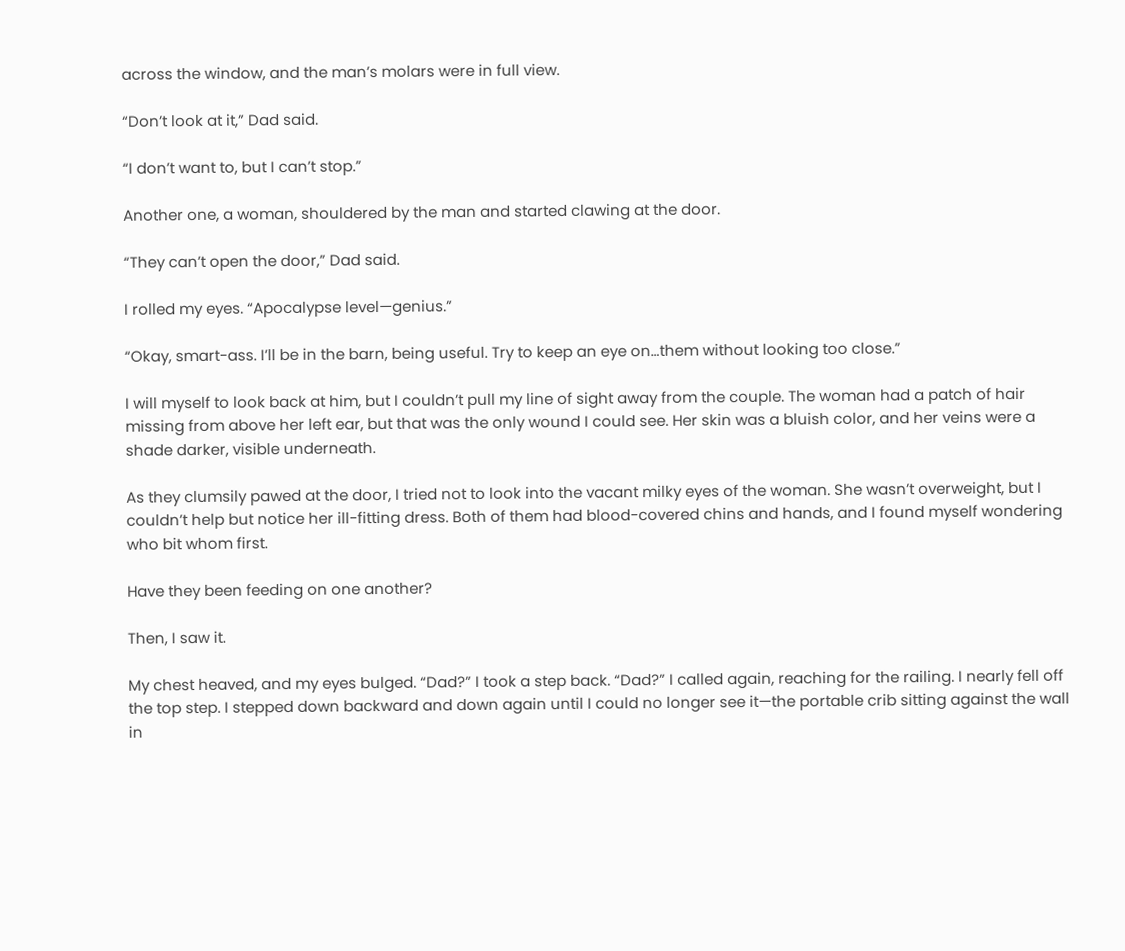across the window, and the man’s molars were in full view.

“Don’t look at it,” Dad said.

“I don’t want to, but I can’t stop.”

Another one, a woman, shouldered by the man and started clawing at the door.

“They can’t open the door,” Dad said.

I rolled my eyes. “Apocalypse level—genius.”

“Okay, smart-ass. I’ll be in the barn, being useful. Try to keep an eye on…them without looking too close.”

I will myself to look back at him, but I couldn’t pull my line of sight away from the couple. The woman had a patch of hair missing from above her left ear, but that was the only wound I could see. Her skin was a bluish color, and her veins were a shade darker, visible underneath.

As they clumsily pawed at the door, I tried not to look into the vacant milky eyes of the woman. She wasn’t overweight, but I couldn’t help but notice her ill-fitting dress. Both of them had blood-covered chins and hands, and I found myself wondering who bit whom first.

Have they been feeding on one another?

Then, I saw it.

My chest heaved, and my eyes bulged. “Dad?” I took a step back. “Dad?” I called again, reaching for the railing. I nearly fell off the top step. I stepped down backward and down again until I could no longer see it—the portable crib sitting against the wall in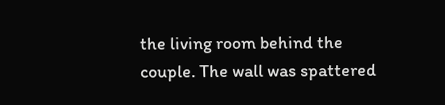the living room behind the couple. The wall was spattered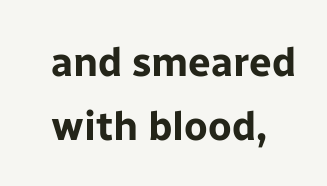and smeared with blood,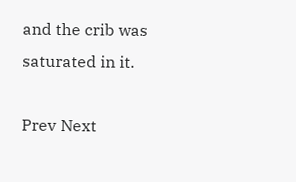and the crib was saturated in it.

Prev Next